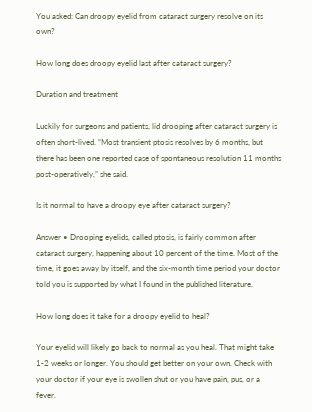You asked: Can droopy eyelid from cataract surgery resolve on its own?

How long does droopy eyelid last after cataract surgery?

Duration and treatment

Luckily for surgeons and patients, lid drooping after cataract surgery is often short-lived. “Most transient ptosis resolves by 6 months, but there has been one reported case of spontaneous resolution 11 months post-operatively,” she said.

Is it normal to have a droopy eye after cataract surgery?

Answer • Drooping eyelids, called ptosis, is fairly common after cataract surgery, happening about 10 percent of the time. Most of the time, it goes away by itself, and the six-month time period your doctor told you is supported by what I found in the published literature.

How long does it take for a droopy eyelid to heal?

Your eyelid will likely go back to normal as you heal. That might take 1-2 weeks or longer. You should get better on your own. Check with your doctor if your eye is swollen shut or you have pain, pus, or a fever.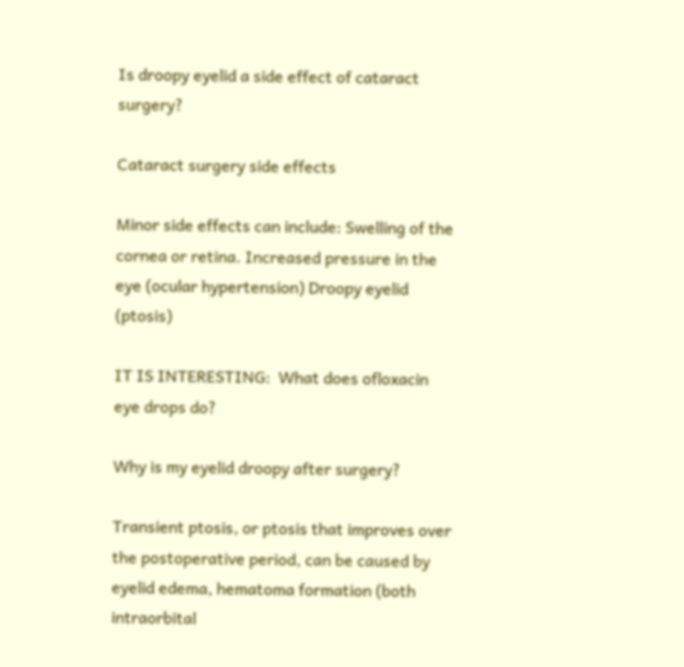Is droopy eyelid a side effect of cataract surgery?

Cataract surgery side effects

Minor side effects can include: Swelling of the cornea or retina. Increased pressure in the eye (ocular hypertension) Droopy eyelid (ptosis)

IT IS INTERESTING:  What does ofloxacin eye drops do?

Why is my eyelid droopy after surgery?

Transient ptosis, or ptosis that improves over the postoperative period, can be caused by eyelid edema, hematoma formation (both intraorbital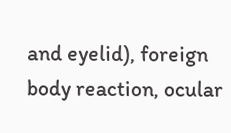and eyelid), foreign body reaction, ocular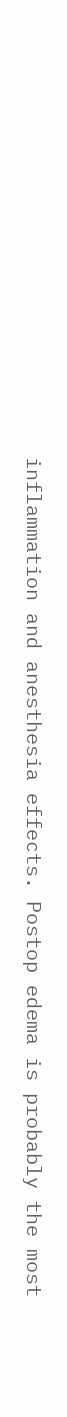inflammation and anesthesia effects. Postop edema is probably the most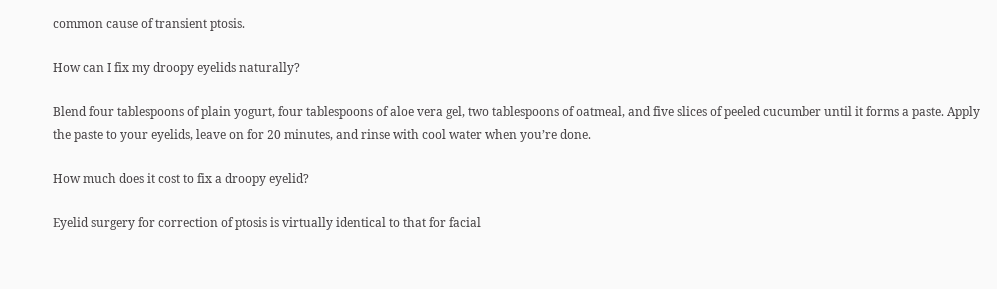common cause of transient ptosis.

How can I fix my droopy eyelids naturally?

Blend four tablespoons of plain yogurt, four tablespoons of aloe vera gel, two tablespoons of oatmeal, and five slices of peeled cucumber until it forms a paste. Apply the paste to your eyelids, leave on for 20 minutes, and rinse with cool water when you’re done.

How much does it cost to fix a droopy eyelid?

Eyelid surgery for correction of ptosis is virtually identical to that for facial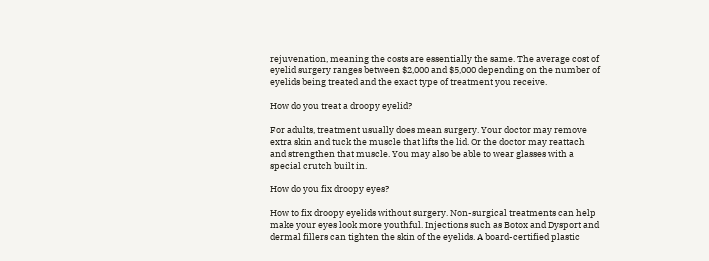rejuvenation, meaning the costs are essentially the same. The average cost of eyelid surgery ranges between $2,000 and $5,000 depending on the number of eyelids being treated and the exact type of treatment you receive.

How do you treat a droopy eyelid?

For adults, treatment usually does mean surgery. Your doctor may remove extra skin and tuck the muscle that lifts the lid. Or the doctor may reattach and strengthen that muscle. You may also be able to wear glasses with a special crutch built in.

How do you fix droopy eyes?

How to fix droopy eyelids without surgery. Non-surgical treatments can help make your eyes look more youthful. Injections such as Botox and Dysport and dermal fillers can tighten the skin of the eyelids. A board-certified plastic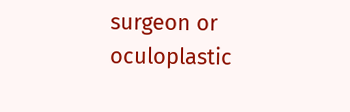surgeon or oculoplastic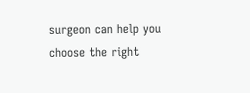surgeon can help you choose the right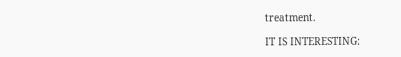treatment.

IT IS INTERESTING: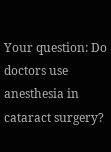Your question: Do doctors use anesthesia in cataract surgery?